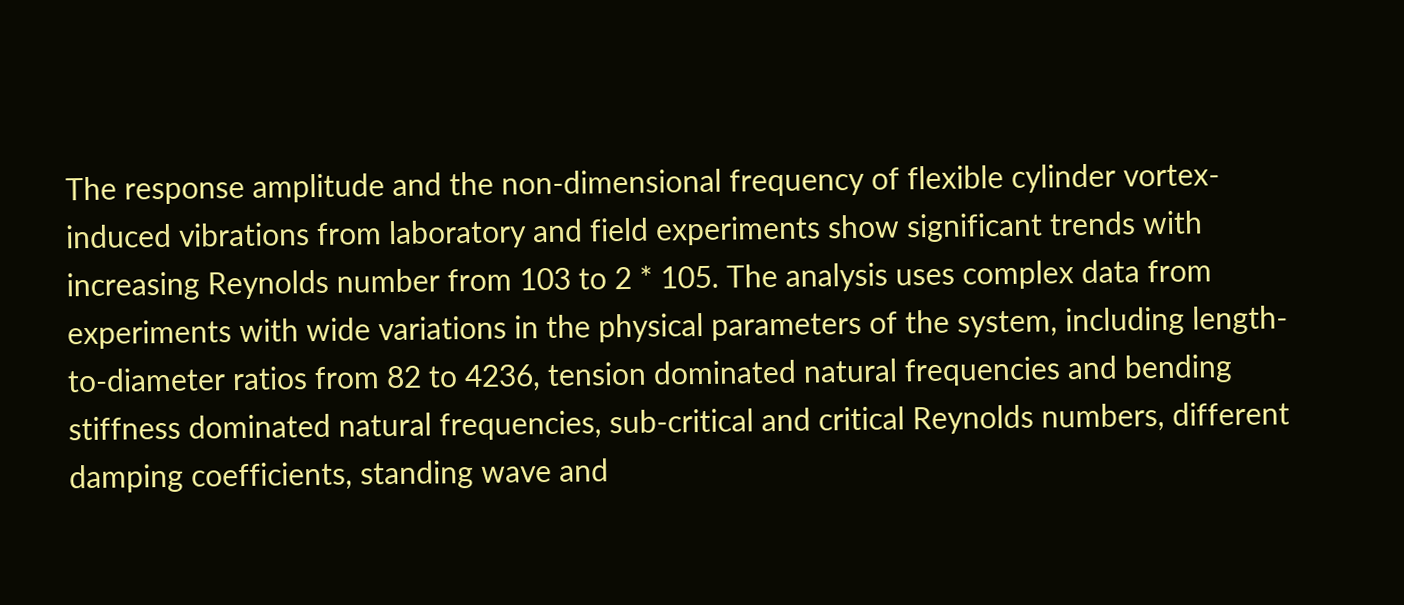The response amplitude and the non-dimensional frequency of flexible cylinder vortex-induced vibrations from laboratory and field experiments show significant trends with increasing Reynolds number from 103 to 2 * 105. The analysis uses complex data from experiments with wide variations in the physical parameters of the system, including length-to-diameter ratios from 82 to 4236, tension dominated natural frequencies and bending stiffness dominated natural frequencies, sub-critical and critical Reynolds numbers, different damping coefficients, standing wave and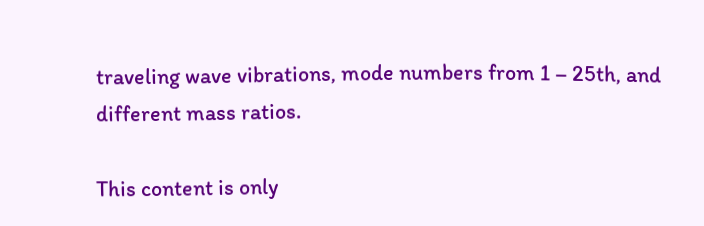traveling wave vibrations, mode numbers from 1 – 25th, and different mass ratios.

This content is only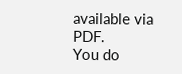available via PDF.
You do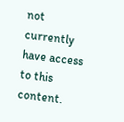not currently have access to this content.